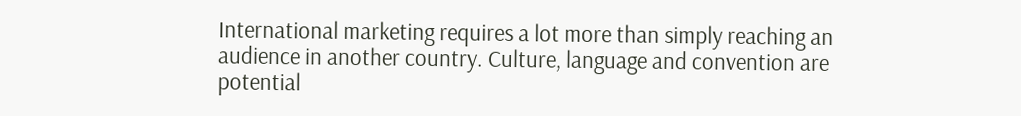International marketing requires a lot more than simply reaching an audience in another country. Culture, language and convention are potential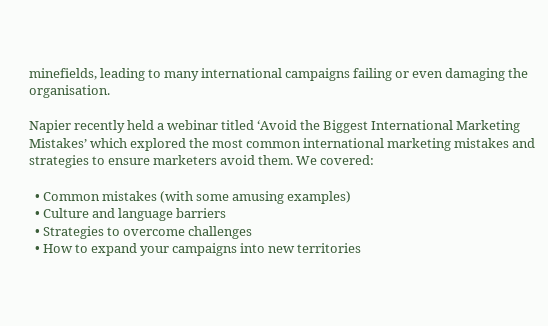minefields, leading to many international campaigns failing or even damaging the organisation.

Napier recently held a webinar titled ‘Avoid the Biggest International Marketing Mistakes’ which explored the most common international marketing mistakes and strategies to ensure marketers avoid them. We covered:

  • Common mistakes (with some amusing examples)
  • Culture and language barriers
  • Strategies to overcome challenges
  • How to expand your campaigns into new territories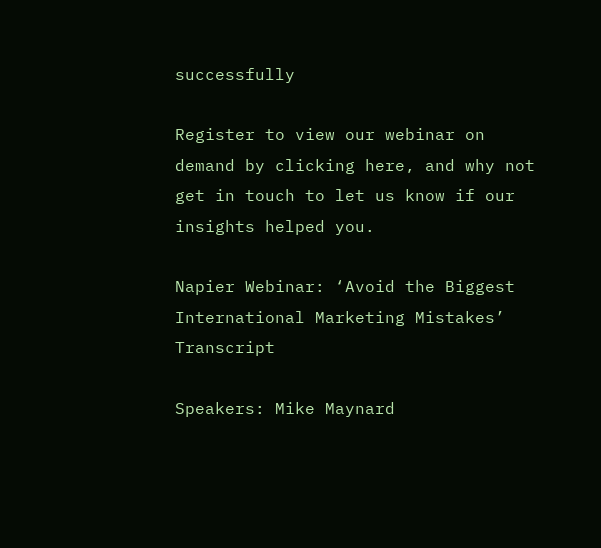successfully

Register to view our webinar on demand by clicking here, and why not get in touch to let us know if our insights helped you.

Napier Webinar: ‘Avoid the Biggest International Marketing Mistakes’ Transcript

Speakers: Mike Maynard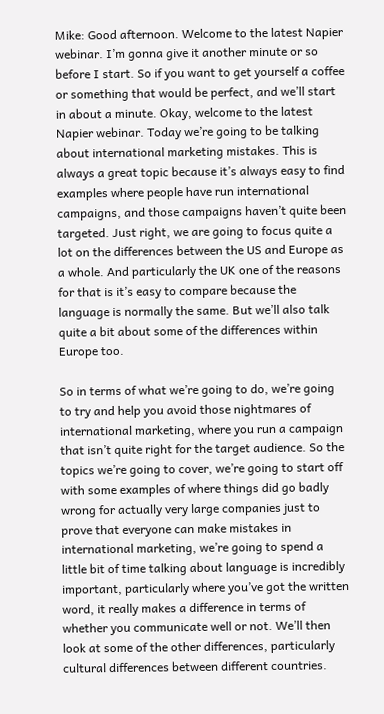Mike: Good afternoon. Welcome to the latest Napier webinar. I’m gonna give it another minute or so before I start. So if you want to get yourself a coffee or something that would be perfect, and we’ll start in about a minute. Okay, welcome to the latest Napier webinar. Today we’re going to be talking about international marketing mistakes. This is always a great topic because it’s always easy to find examples where people have run international campaigns, and those campaigns haven’t quite been targeted. Just right, we are going to focus quite a lot on the differences between the US and Europe as a whole. And particularly the UK one of the reasons for that is it’s easy to compare because the language is normally the same. But we’ll also talk quite a bit about some of the differences within Europe too.

So in terms of what we’re going to do, we’re going to try and help you avoid those nightmares of international marketing, where you run a campaign that isn’t quite right for the target audience. So the topics we’re going to cover, we’re going to start off with some examples of where things did go badly wrong for actually very large companies just to prove that everyone can make mistakes in international marketing, we’re going to spend a little bit of time talking about language is incredibly important, particularly where you’ve got the written word, it really makes a difference in terms of whether you communicate well or not. We’ll then look at some of the other differences, particularly cultural differences between different countries.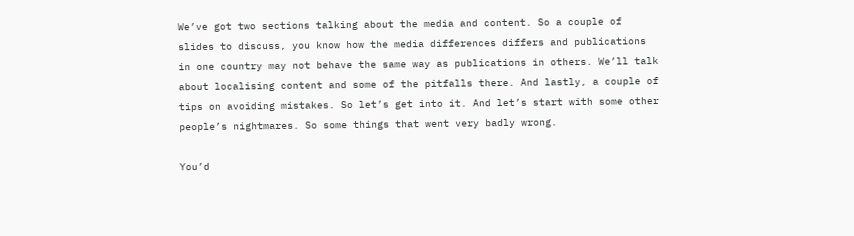We’ve got two sections talking about the media and content. So a couple of slides to discuss, you know how the media differences differs and publications in one country may not behave the same way as publications in others. We’ll talk about localising content and some of the pitfalls there. And lastly, a couple of tips on avoiding mistakes. So let’s get into it. And let’s start with some other people’s nightmares. So some things that went very badly wrong.

You’d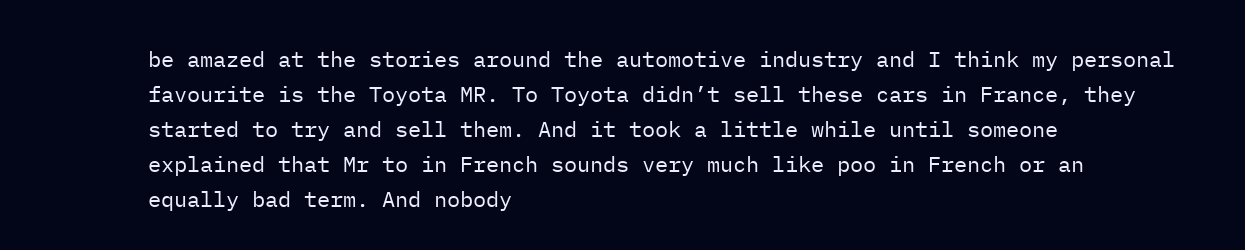be amazed at the stories around the automotive industry and I think my personal favourite is the Toyota MR. To Toyota didn’t sell these cars in France, they started to try and sell them. And it took a little while until someone explained that Mr to in French sounds very much like poo in French or an equally bad term. And nobody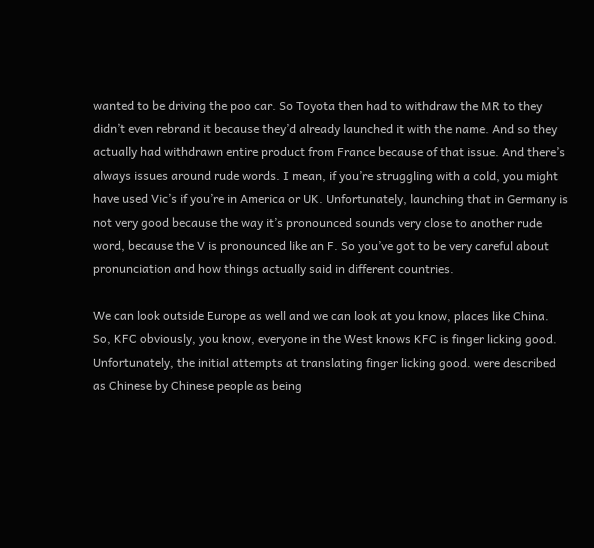wanted to be driving the poo car. So Toyota then had to withdraw the MR to they didn’t even rebrand it because they’d already launched it with the name. And so they actually had withdrawn entire product from France because of that issue. And there’s always issues around rude words. I mean, if you’re struggling with a cold, you might have used Vic’s if you’re in America or UK. Unfortunately, launching that in Germany is not very good because the way it’s pronounced sounds very close to another rude word, because the V is pronounced like an F. So you’ve got to be very careful about pronunciation and how things actually said in different countries.

We can look outside Europe as well and we can look at you know, places like China. So, KFC obviously, you know, everyone in the West knows KFC is finger licking good. Unfortunately, the initial attempts at translating finger licking good. were described as Chinese by Chinese people as being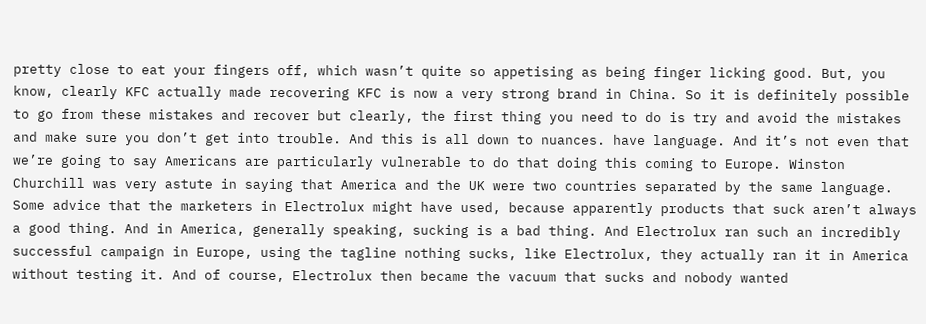pretty close to eat your fingers off, which wasn’t quite so appetising as being finger licking good. But, you know, clearly KFC actually made recovering KFC is now a very strong brand in China. So it is definitely possible to go from these mistakes and recover but clearly, the first thing you need to do is try and avoid the mistakes and make sure you don’t get into trouble. And this is all down to nuances. have language. And it’s not even that we’re going to say Americans are particularly vulnerable to do that doing this coming to Europe. Winston Churchill was very astute in saying that America and the UK were two countries separated by the same language. Some advice that the marketers in Electrolux might have used, because apparently products that suck aren’t always a good thing. And in America, generally speaking, sucking is a bad thing. And Electrolux ran such an incredibly successful campaign in Europe, using the tagline nothing sucks, like Electrolux, they actually ran it in America without testing it. And of course, Electrolux then became the vacuum that sucks and nobody wanted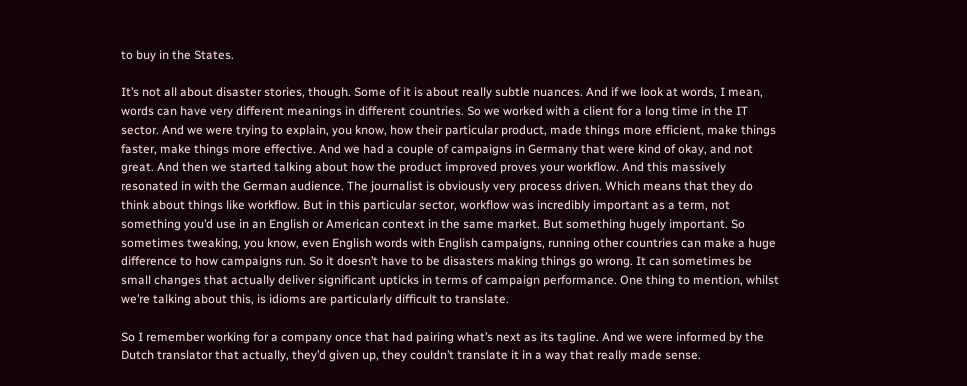to buy in the States.

It’s not all about disaster stories, though. Some of it is about really subtle nuances. And if we look at words, I mean, words can have very different meanings in different countries. So we worked with a client for a long time in the IT sector. And we were trying to explain, you know, how their particular product, made things more efficient, make things faster, make things more effective. And we had a couple of campaigns in Germany that were kind of okay, and not great. And then we started talking about how the product improved proves your workflow. And this massively resonated in with the German audience. The journalist is obviously very process driven. Which means that they do think about things like workflow. But in this particular sector, workflow was incredibly important as a term, not something you’d use in an English or American context in the same market. But something hugely important. So sometimes tweaking, you know, even English words with English campaigns, running other countries can make a huge difference to how campaigns run. So it doesn’t have to be disasters making things go wrong. It can sometimes be small changes that actually deliver significant upticks in terms of campaign performance. One thing to mention, whilst we’re talking about this, is idioms are particularly difficult to translate.

So I remember working for a company once that had pairing what’s next as its tagline. And we were informed by the Dutch translator that actually, they’d given up, they couldn’t translate it in a way that really made sense.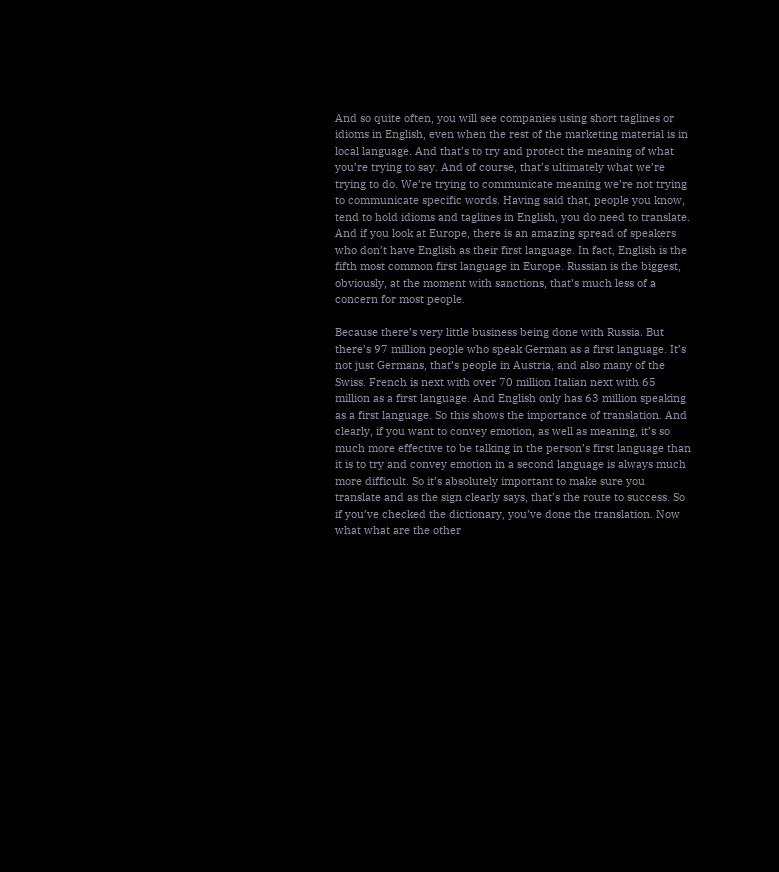And so quite often, you will see companies using short taglines or idioms in English, even when the rest of the marketing material is in local language. And that’s to try and protect the meaning of what you’re trying to say. And of course, that’s ultimately what we’re trying to do. We’re trying to communicate meaning we’re not trying to communicate specific words. Having said that, people you know, tend to hold idioms and taglines in English, you do need to translate. And if you look at Europe, there is an amazing spread of speakers who don’t have English as their first language. In fact, English is the fifth most common first language in Europe. Russian is the biggest, obviously, at the moment with sanctions, that’s much less of a concern for most people.

Because there’s very little business being done with Russia. But there’s 97 million people who speak German as a first language. It’s not just Germans, that’s people in Austria, and also many of the Swiss. French is next with over 70 million Italian next with 65 million as a first language. And English only has 63 million speaking as a first language. So this shows the importance of translation. And clearly, if you want to convey emotion, as well as meaning, it’s so much more effective to be talking in the person’s first language than it is to try and convey emotion in a second language is always much more difficult. So it’s absolutely important to make sure you translate and as the sign clearly says, that’s the route to success. So if you’ve checked the dictionary, you’ve done the translation. Now what what are the other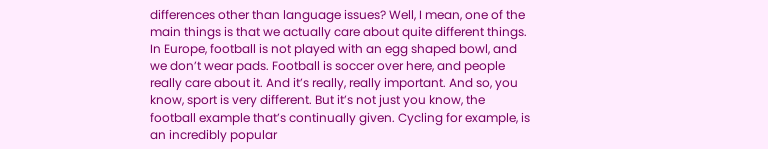differences other than language issues? Well, I mean, one of the main things is that we actually care about quite different things. In Europe, football is not played with an egg shaped bowl, and we don’t wear pads. Football is soccer over here, and people really care about it. And it’s really, really important. And so, you know, sport is very different. But it’s not just you know, the football example that’s continually given. Cycling for example, is an incredibly popular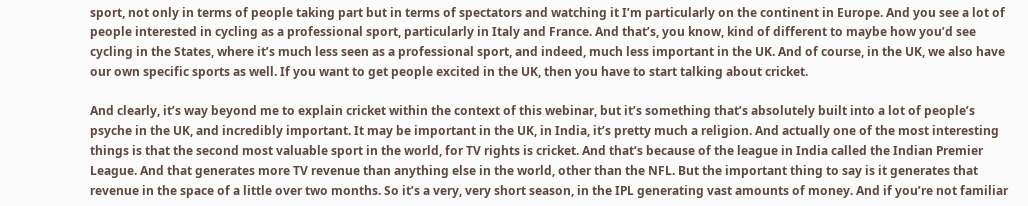sport, not only in terms of people taking part but in terms of spectators and watching it I’m particularly on the continent in Europe. And you see a lot of people interested in cycling as a professional sport, particularly in Italy and France. And that’s, you know, kind of different to maybe how you’d see cycling in the States, where it’s much less seen as a professional sport, and indeed, much less important in the UK. And of course, in the UK, we also have our own specific sports as well. If you want to get people excited in the UK, then you have to start talking about cricket.

And clearly, it’s way beyond me to explain cricket within the context of this webinar, but it’s something that’s absolutely built into a lot of people’s psyche in the UK, and incredibly important. It may be important in the UK, in India, it’s pretty much a religion. And actually one of the most interesting things is that the second most valuable sport in the world, for TV rights is cricket. And that’s because of the league in India called the Indian Premier League. And that generates more TV revenue than anything else in the world, other than the NFL. But the important thing to say is it generates that revenue in the space of a little over two months. So it’s a very, very short season, in the IPL generating vast amounts of money. And if you’re not familiar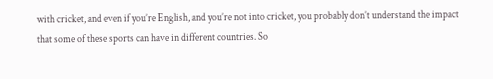with cricket, and even if you’re English, and you’re not into cricket, you probably don’t understand the impact that some of these sports can have in different countries. So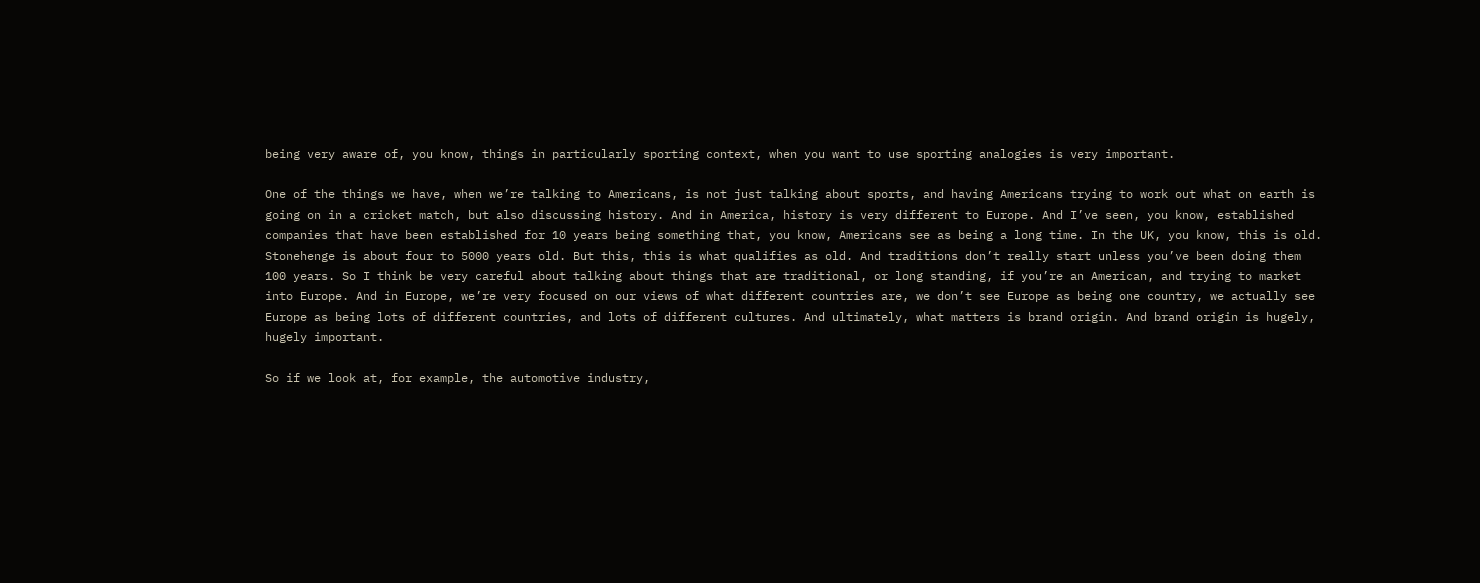being very aware of, you know, things in particularly sporting context, when you want to use sporting analogies is very important.

One of the things we have, when we’re talking to Americans, is not just talking about sports, and having Americans trying to work out what on earth is going on in a cricket match, but also discussing history. And in America, history is very different to Europe. And I’ve seen, you know, established companies that have been established for 10 years being something that, you know, Americans see as being a long time. In the UK, you know, this is old. Stonehenge is about four to 5000 years old. But this, this is what qualifies as old. And traditions don’t really start unless you’ve been doing them 100 years. So I think be very careful about talking about things that are traditional, or long standing, if you’re an American, and trying to market into Europe. And in Europe, we’re very focused on our views of what different countries are, we don’t see Europe as being one country, we actually see Europe as being lots of different countries, and lots of different cultures. And ultimately, what matters is brand origin. And brand origin is hugely, hugely important.

So if we look at, for example, the automotive industry,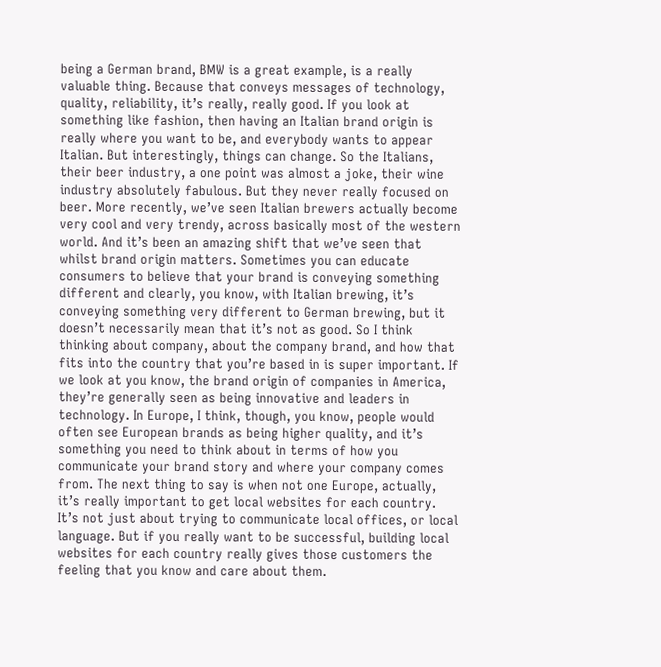being a German brand, BMW is a great example, is a really valuable thing. Because that conveys messages of technology, quality, reliability, it’s really, really good. If you look at something like fashion, then having an Italian brand origin is really where you want to be, and everybody wants to appear Italian. But interestingly, things can change. So the Italians, their beer industry, a one point was almost a joke, their wine industry absolutely fabulous. But they never really focused on beer. More recently, we’ve seen Italian brewers actually become very cool and very trendy, across basically most of the western world. And it’s been an amazing shift that we’ve seen that whilst brand origin matters. Sometimes you can educate consumers to believe that your brand is conveying something different and clearly, you know, with Italian brewing, it’s conveying something very different to German brewing, but it doesn’t necessarily mean that it’s not as good. So I think thinking about company, about the company brand, and how that fits into the country that you’re based in is super important. If we look at you know, the brand origin of companies in America, they’re generally seen as being innovative and leaders in technology. In Europe, I think, though, you know, people would often see European brands as being higher quality, and it’s something you need to think about in terms of how you communicate your brand story and where your company comes from. The next thing to say is when not one Europe, actually, it’s really important to get local websites for each country. It’s not just about trying to communicate local offices, or local language. But if you really want to be successful, building local websites for each country really gives those customers the feeling that you know and care about them.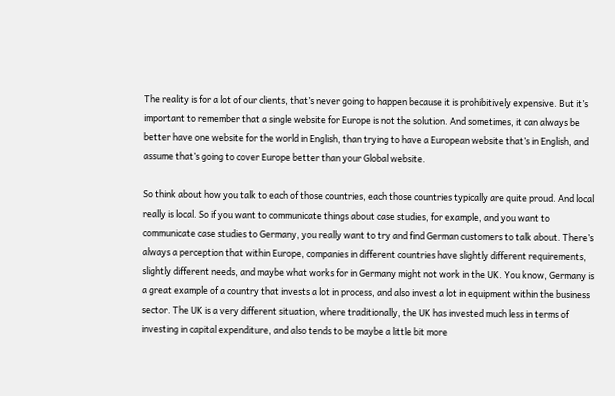The reality is for a lot of our clients, that’s never going to happen because it is prohibitively expensive. But it’s important to remember that a single website for Europe is not the solution. And sometimes, it can always be better have one website for the world in English, than trying to have a European website that’s in English, and assume that’s going to cover Europe better than your Global website.

So think about how you talk to each of those countries, each those countries typically are quite proud. And local really is local. So if you want to communicate things about case studies, for example, and you want to communicate case studies to Germany, you really want to try and find German customers to talk about. There’s always a perception that within Europe, companies in different countries have slightly different requirements, slightly different needs, and maybe what works for in Germany might not work in the UK. You know, Germany is a great example of a country that invests a lot in process, and also invest a lot in equipment within the business sector. The UK is a very different situation, where traditionally, the UK has invested much less in terms of investing in capital expenditure, and also tends to be maybe a little bit more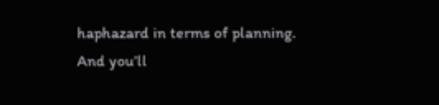haphazard in terms of planning. And you’ll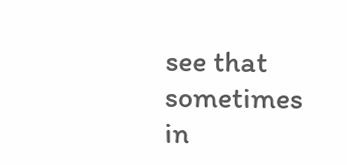see that sometimes in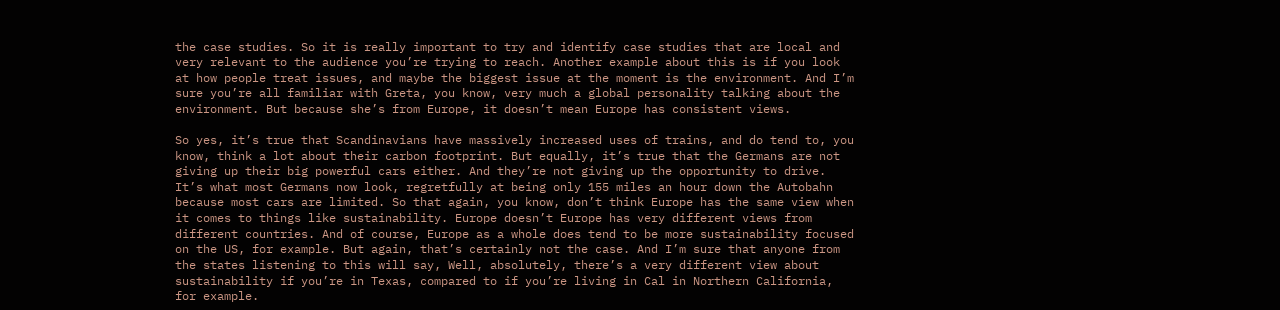the case studies. So it is really important to try and identify case studies that are local and very relevant to the audience you’re trying to reach. Another example about this is if you look at how people treat issues, and maybe the biggest issue at the moment is the environment. And I’m sure you’re all familiar with Greta, you know, very much a global personality talking about the environment. But because she’s from Europe, it doesn’t mean Europe has consistent views.

So yes, it’s true that Scandinavians have massively increased uses of trains, and do tend to, you know, think a lot about their carbon footprint. But equally, it’s true that the Germans are not giving up their big powerful cars either. And they’re not giving up the opportunity to drive. It’s what most Germans now look, regretfully at being only 155 miles an hour down the Autobahn because most cars are limited. So that again, you know, don’t think Europe has the same view when it comes to things like sustainability. Europe doesn’t Europe has very different views from different countries. And of course, Europe as a whole does tend to be more sustainability focused on the US, for example. But again, that’s certainly not the case. And I’m sure that anyone from the states listening to this will say, Well, absolutely, there’s a very different view about sustainability if you’re in Texas, compared to if you’re living in Cal in Northern California, for example.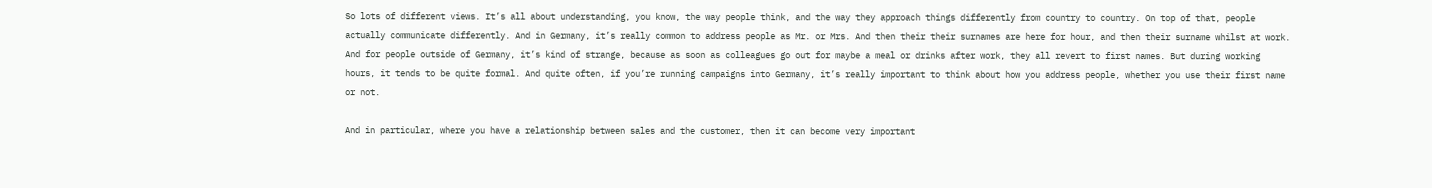So lots of different views. It’s all about understanding, you know, the way people think, and the way they approach things differently from country to country. On top of that, people actually communicate differently. And in Germany, it’s really common to address people as Mr. or Mrs. And then their their surnames are here for hour, and then their surname whilst at work. And for people outside of Germany, it’s kind of strange, because as soon as colleagues go out for maybe a meal or drinks after work, they all revert to first names. But during working hours, it tends to be quite formal. And quite often, if you’re running campaigns into Germany, it’s really important to think about how you address people, whether you use their first name or not.

And in particular, where you have a relationship between sales and the customer, then it can become very important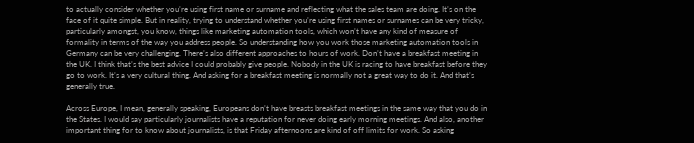to actually consider whether you’re using first name or surname and reflecting what the sales team are doing. It’s on the face of it quite simple. But in reality, trying to understand whether you’re using first names or surnames can be very tricky, particularly amongst, you know, things like marketing automation tools, which won’t have any kind of measure of formality in terms of the way you address people. So understanding how you work those marketing automation tools in Germany can be very challenging. There’s also different approaches to hours of work. Don’t have a breakfast meeting in the UK. I think that’s the best advice I could probably give people. Nobody in the UK is racing to have breakfast before they go to work. It’s a very cultural thing. And asking for a breakfast meeting is normally not a great way to do it. And that’s generally true.

Across Europe, I mean, generally speaking, Europeans don’t have breasts breakfast meetings in the same way that you do in the States. I would say particularly journalists have a reputation for never doing early morning meetings. And also, another important thing for to know about journalists, is that Friday afternoons are kind of off limits for work. So asking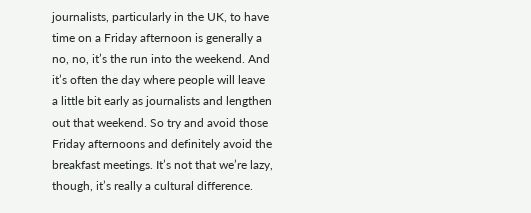journalists, particularly in the UK, to have time on a Friday afternoon is generally a no, no, it’s the run into the weekend. And it’s often the day where people will leave a little bit early as journalists and lengthen out that weekend. So try and avoid those Friday afternoons and definitely avoid the breakfast meetings. It’s not that we’re lazy, though, it’s really a cultural difference.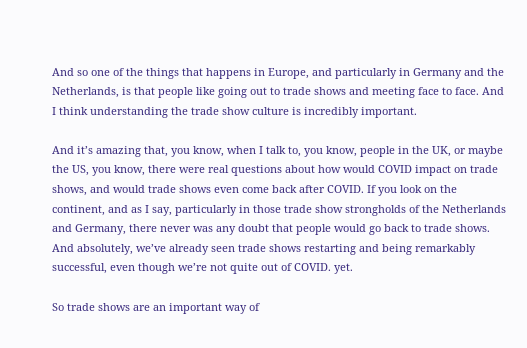And so one of the things that happens in Europe, and particularly in Germany and the Netherlands, is that people like going out to trade shows and meeting face to face. And I think understanding the trade show culture is incredibly important.

And it’s amazing that, you know, when I talk to, you know, people in the UK, or maybe the US, you know, there were real questions about how would COVID impact on trade shows, and would trade shows even come back after COVID. If you look on the continent, and as I say, particularly in those trade show strongholds of the Netherlands and Germany, there never was any doubt that people would go back to trade shows. And absolutely, we’ve already seen trade shows restarting and being remarkably successful, even though we’re not quite out of COVID. yet.

So trade shows are an important way of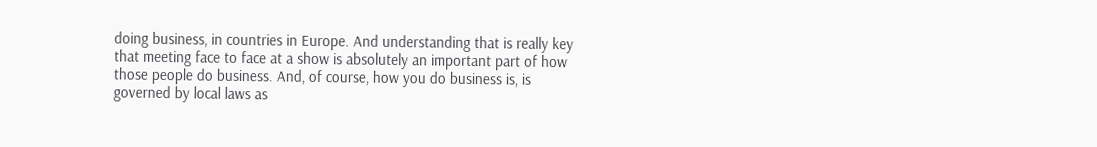doing business, in countries in Europe. And understanding that is really key that meeting face to face at a show is absolutely an important part of how those people do business. And, of course, how you do business is, is governed by local laws as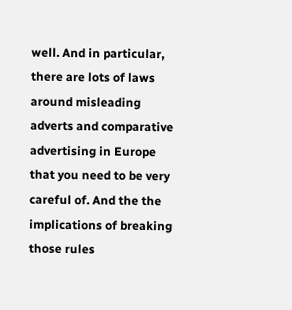well. And in particular, there are lots of laws around misleading adverts and comparative advertising in Europe that you need to be very careful of. And the the implications of breaking those rules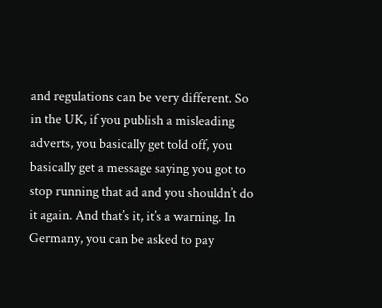and regulations can be very different. So in the UK, if you publish a misleading adverts, you basically get told off, you basically get a message saying you got to stop running that ad and you shouldn’t do it again. And that’s it, it’s a warning. In Germany, you can be asked to pay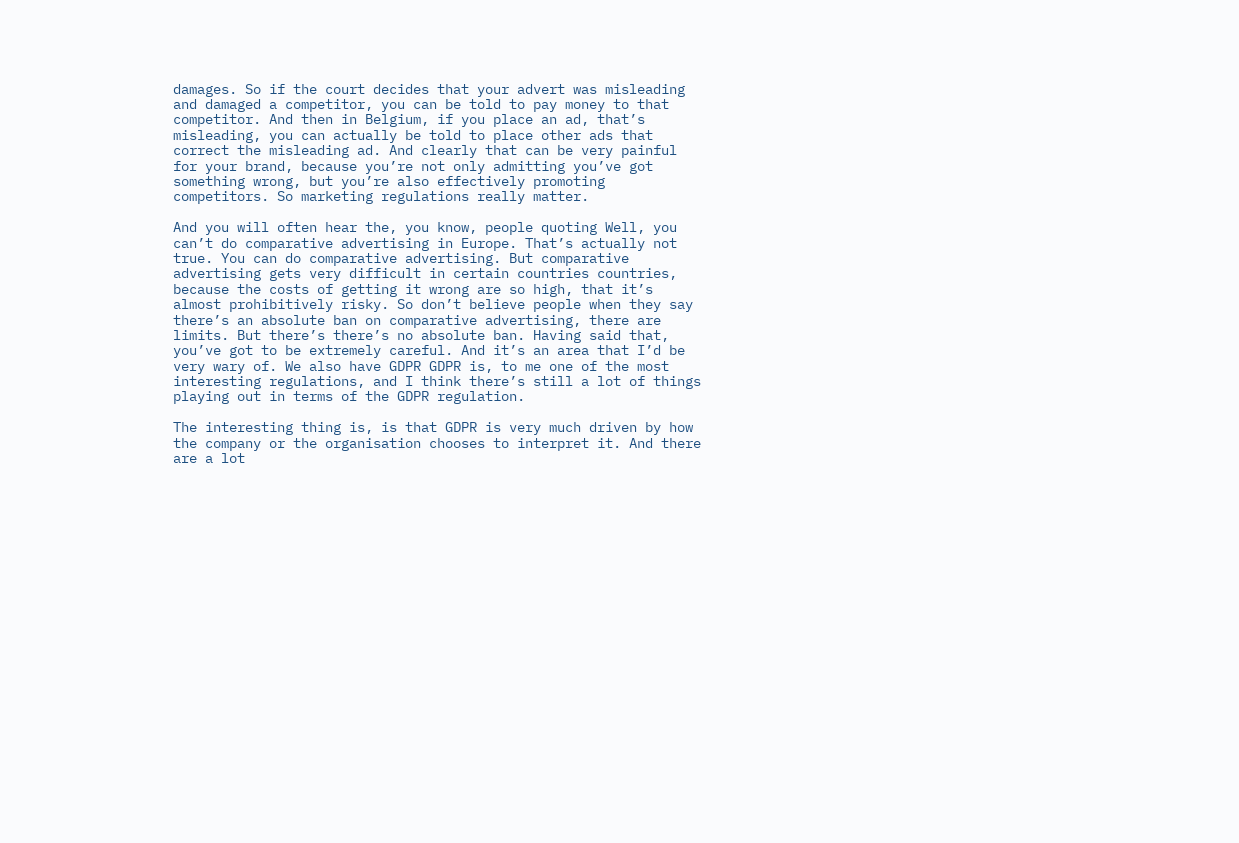damages. So if the court decides that your advert was misleading and damaged a competitor, you can be told to pay money to that competitor. And then in Belgium, if you place an ad, that’s misleading, you can actually be told to place other ads that correct the misleading ad. And clearly that can be very painful for your brand, because you’re not only admitting you’ve got something wrong, but you’re also effectively promoting competitors. So marketing regulations really matter.

And you will often hear the, you know, people quoting Well, you can’t do comparative advertising in Europe. That’s actually not true. You can do comparative advertising. But comparative advertising gets very difficult in certain countries countries, because the costs of getting it wrong are so high, that it’s almost prohibitively risky. So don’t believe people when they say there’s an absolute ban on comparative advertising, there are limits. But there’s there’s no absolute ban. Having said that, you’ve got to be extremely careful. And it’s an area that I’d be very wary of. We also have GDPR GDPR is, to me one of the most interesting regulations, and I think there’s still a lot of things playing out in terms of the GDPR regulation.

The interesting thing is, is that GDPR is very much driven by how the company or the organisation chooses to interpret it. And there are a lot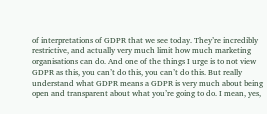of interpretations of GDPR that we see today. They’re incredibly restrictive, and actually very much limit how much marketing organisations can do. And one of the things I urge is to not view GDPR as this, you can’t do this, you can’t do this. But really understand what GDPR means a GDPR is very much about being open and transparent about what you’re going to do. I mean, yes,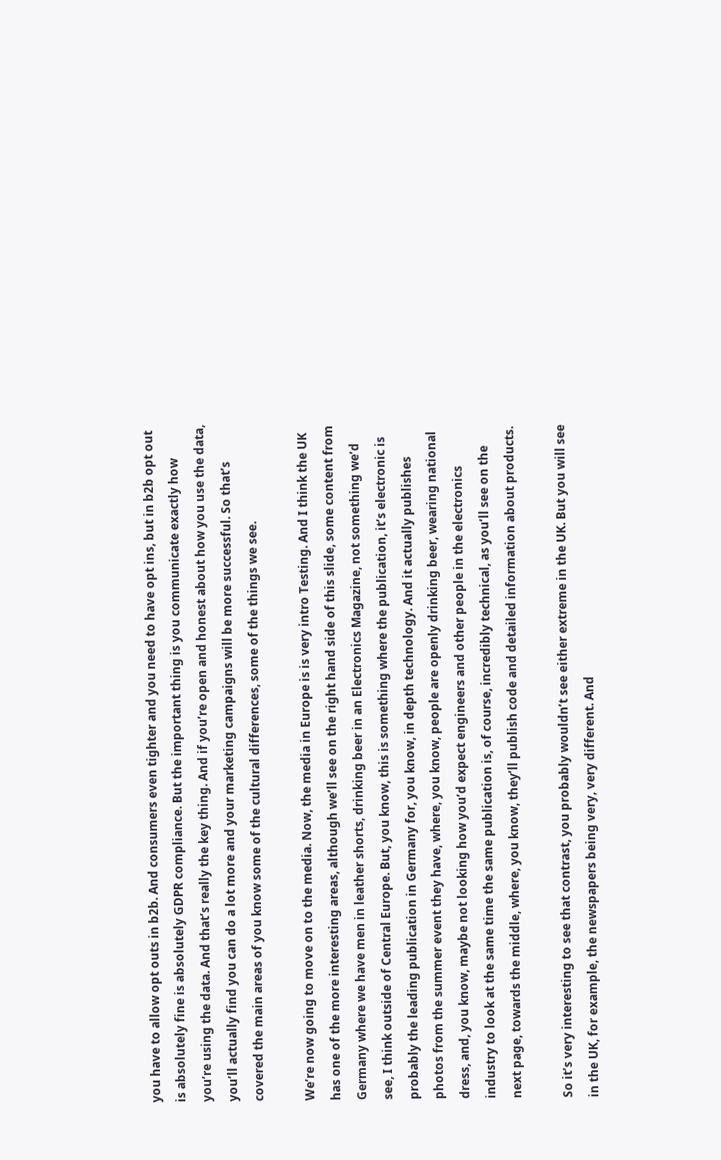you have to allow opt outs in b2b. And consumers even tighter and you need to have opt ins, but in b2b opt out is absolutely fine is absolutely GDPR compliance. But the important thing is you communicate exactly how you’re using the data. And that’s really the key thing. And if you’re open and honest about how you use the data, you’ll actually find you can do a lot more and your marketing campaigns will be more successful. So that’s covered the main areas of you know some of the cultural differences, some of the things we see.

We’re now going to move on to the media. Now, the media in Europe is is very intro Testing. And I think the UK has one of the more interesting areas, although we’ll see on the right hand side of this slide, some content from Germany where we have men in leather shorts, drinking beer in an Electronics Magazine, not something we’d see, I think outside of Central Europe. But, you know, this is something where the publication, it’s electronic is probably the leading publication in Germany for, you know, in depth technology. And it actually publishes photos from the summer event they have, where, you know, people are openly drinking beer, wearing national dress, and, you know, maybe not looking how you’d expect engineers and other people in the electronics industry to look at the same time the same publication is, of course, incredibly technical, as you’ll see on the next page, towards the middle, where, you know, they’ll publish code and detailed information about products.

So it’s very interesting to see that contrast, you probably wouldn’t see either extreme in the UK. But you will see in the UK, for example, the newspapers being very, very different. And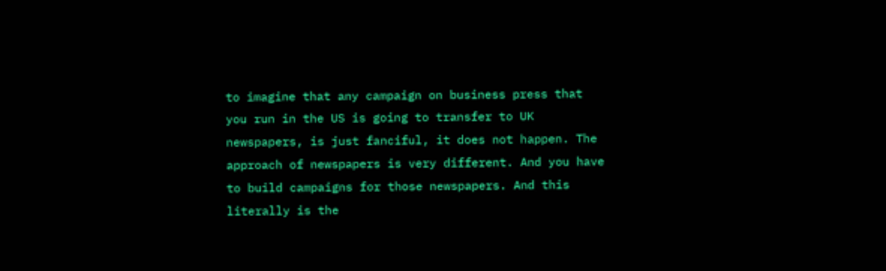to imagine that any campaign on business press that you run in the US is going to transfer to UK newspapers, is just fanciful, it does not happen. The approach of newspapers is very different. And you have to build campaigns for those newspapers. And this literally is the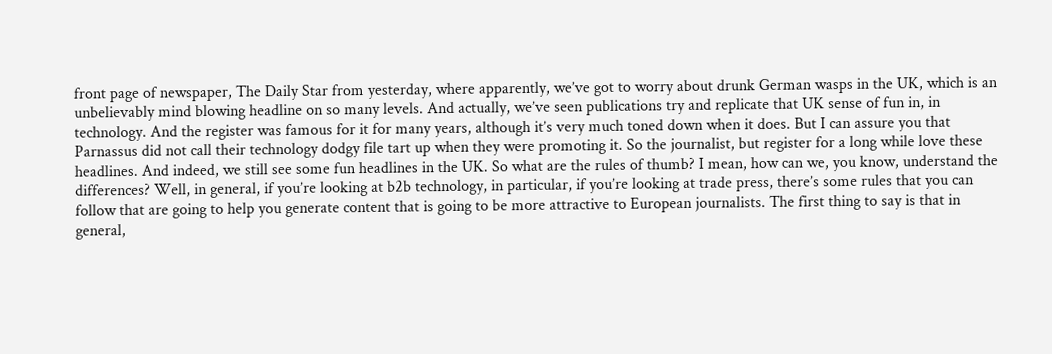front page of newspaper, The Daily Star from yesterday, where apparently, we’ve got to worry about drunk German wasps in the UK, which is an unbelievably mind blowing headline on so many levels. And actually, we’ve seen publications try and replicate that UK sense of fun in, in technology. And the register was famous for it for many years, although it’s very much toned down when it does. But I can assure you that Parnassus did not call their technology dodgy file tart up when they were promoting it. So the journalist, but register for a long while love these headlines. And indeed, we still see some fun headlines in the UK. So what are the rules of thumb? I mean, how can we, you know, understand the differences? Well, in general, if you’re looking at b2b technology, in particular, if you’re looking at trade press, there’s some rules that you can follow that are going to help you generate content that is going to be more attractive to European journalists. The first thing to say is that in general,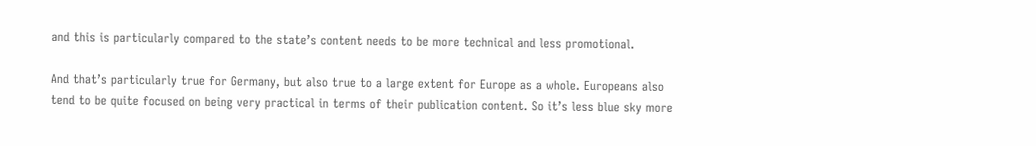and this is particularly compared to the state’s content needs to be more technical and less promotional.

And that’s particularly true for Germany, but also true to a large extent for Europe as a whole. Europeans also tend to be quite focused on being very practical in terms of their publication content. So it’s less blue sky more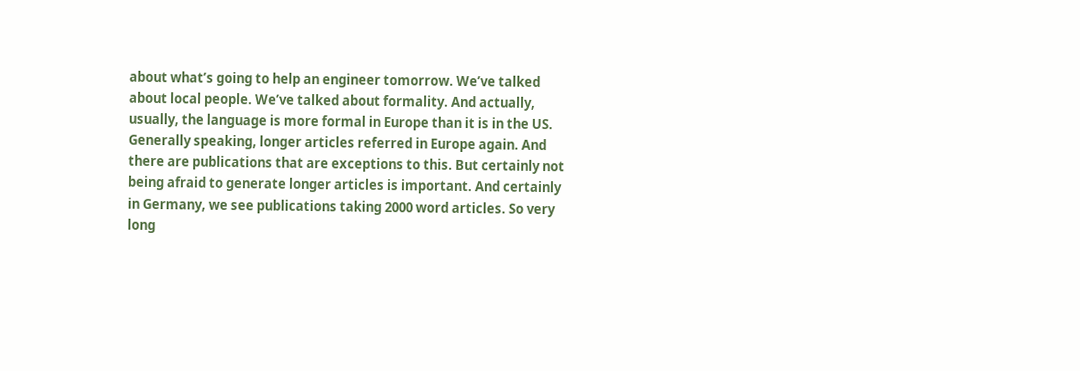about what’s going to help an engineer tomorrow. We’ve talked about local people. We’ve talked about formality. And actually, usually, the language is more formal in Europe than it is in the US. Generally speaking, longer articles referred in Europe again. And there are publications that are exceptions to this. But certainly not being afraid to generate longer articles is important. And certainly in Germany, we see publications taking 2000 word articles. So very long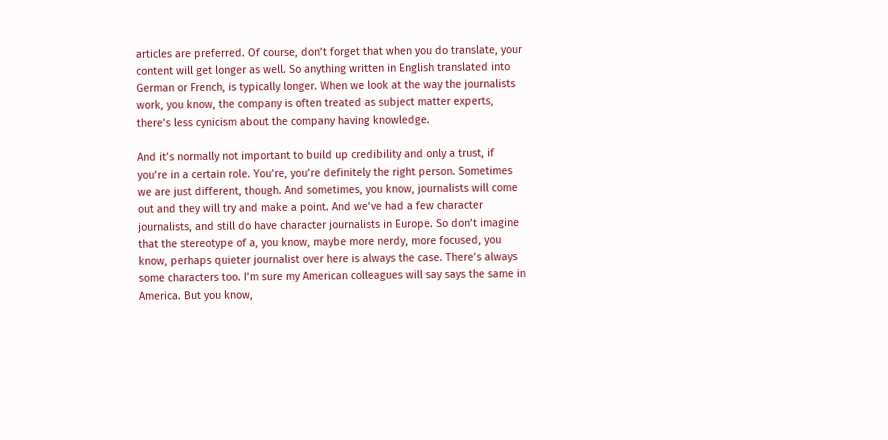articles are preferred. Of course, don’t forget that when you do translate, your content will get longer as well. So anything written in English translated into German or French, is typically longer. When we look at the way the journalists work, you know, the company is often treated as subject matter experts, there’s less cynicism about the company having knowledge.

And it’s normally not important to build up credibility and only a trust, if you’re in a certain role. You’re, you’re definitely the right person. Sometimes we are just different, though. And sometimes, you know, journalists will come out and they will try and make a point. And we’ve had a few character journalists, and still do have character journalists in Europe. So don’t imagine that the stereotype of a, you know, maybe more nerdy, more focused, you know, perhaps quieter journalist over here is always the case. There’s always some characters too. I’m sure my American colleagues will say says the same in America. But you know,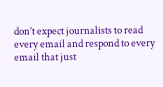don’t expect journalists to read every email and respond to every email that just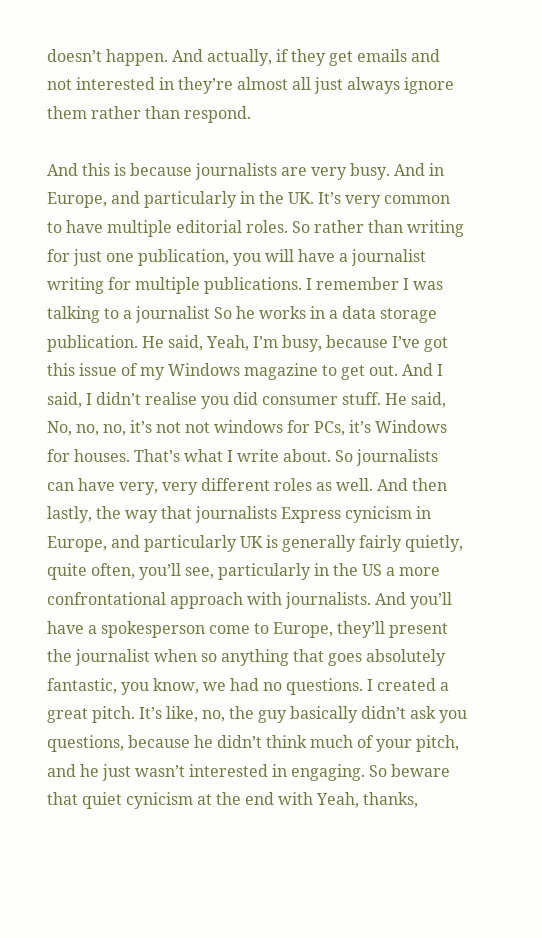doesn’t happen. And actually, if they get emails and not interested in they’re almost all just always ignore them rather than respond.

And this is because journalists are very busy. And in Europe, and particularly in the UK. It’s very common to have multiple editorial roles. So rather than writing for just one publication, you will have a journalist writing for multiple publications. I remember I was talking to a journalist So he works in a data storage publication. He said, Yeah, I’m busy, because I’ve got this issue of my Windows magazine to get out. And I said, I didn’t realise you did consumer stuff. He said, No, no, no, it’s not not windows for PCs, it’s Windows for houses. That’s what I write about. So journalists can have very, very different roles as well. And then lastly, the way that journalists Express cynicism in Europe, and particularly UK is generally fairly quietly, quite often, you’ll see, particularly in the US a more confrontational approach with journalists. And you’ll have a spokesperson come to Europe, they’ll present the journalist when so anything that goes absolutely fantastic, you know, we had no questions. I created a great pitch. It’s like, no, the guy basically didn’t ask you questions, because he didn’t think much of your pitch, and he just wasn’t interested in engaging. So beware that quiet cynicism at the end with Yeah, thanks,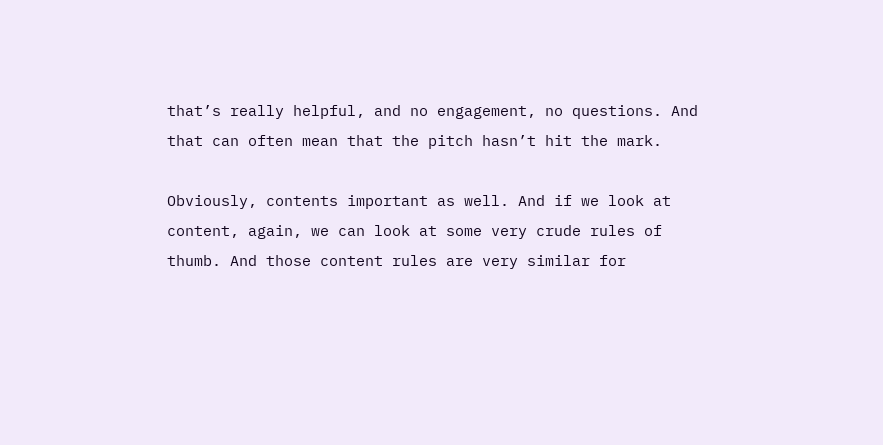that’s really helpful, and no engagement, no questions. And that can often mean that the pitch hasn’t hit the mark.

Obviously, contents important as well. And if we look at content, again, we can look at some very crude rules of thumb. And those content rules are very similar for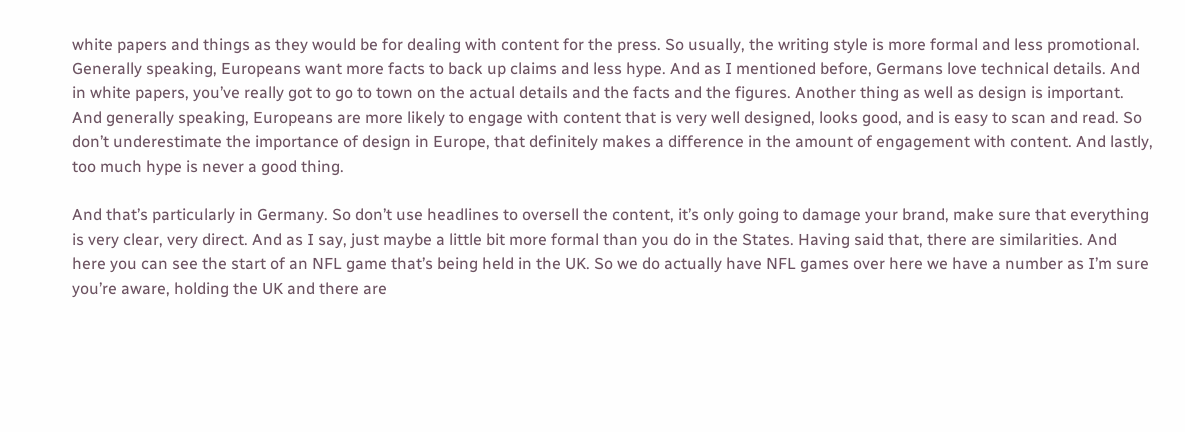white papers and things as they would be for dealing with content for the press. So usually, the writing style is more formal and less promotional. Generally speaking, Europeans want more facts to back up claims and less hype. And as I mentioned before, Germans love technical details. And in white papers, you’ve really got to go to town on the actual details and the facts and the figures. Another thing as well as design is important. And generally speaking, Europeans are more likely to engage with content that is very well designed, looks good, and is easy to scan and read. So don’t underestimate the importance of design in Europe, that definitely makes a difference in the amount of engagement with content. And lastly, too much hype is never a good thing.

And that’s particularly in Germany. So don’t use headlines to oversell the content, it’s only going to damage your brand, make sure that everything is very clear, very direct. And as I say, just maybe a little bit more formal than you do in the States. Having said that, there are similarities. And here you can see the start of an NFL game that’s being held in the UK. So we do actually have NFL games over here we have a number as I’m sure you’re aware, holding the UK and there are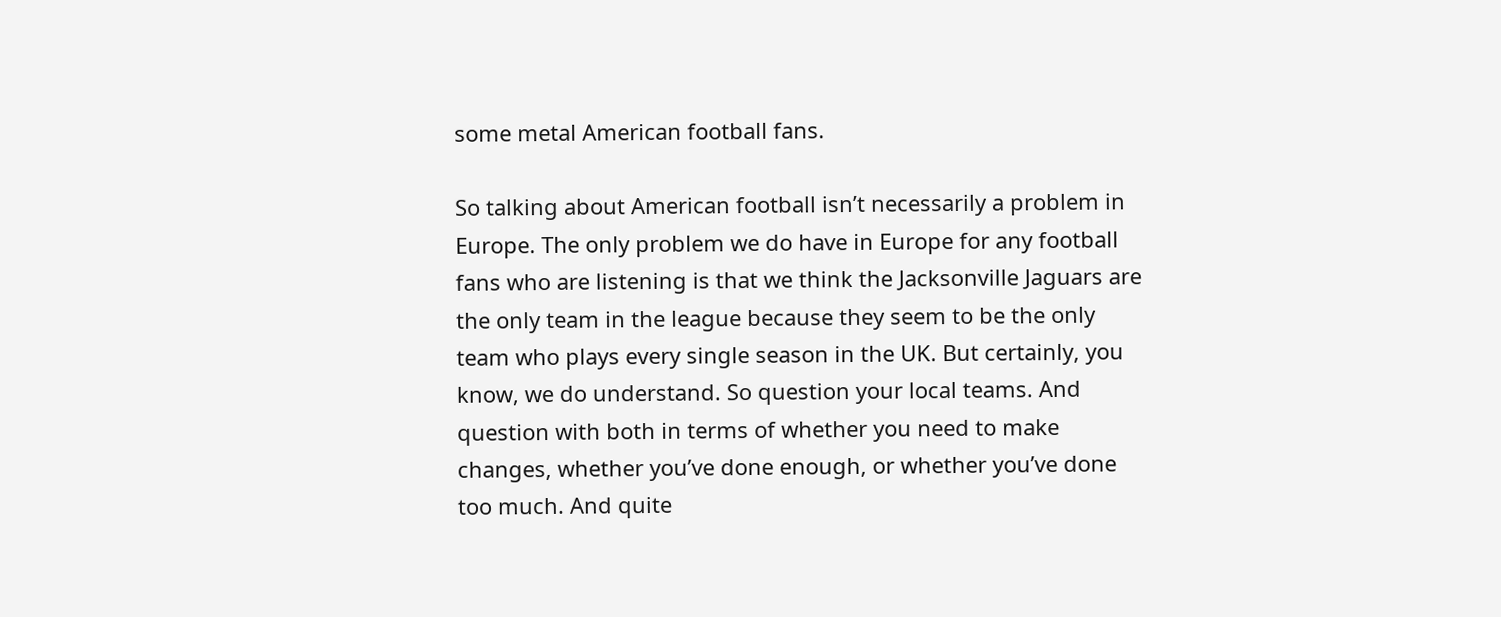some metal American football fans.

So talking about American football isn’t necessarily a problem in Europe. The only problem we do have in Europe for any football fans who are listening is that we think the Jacksonville Jaguars are the only team in the league because they seem to be the only team who plays every single season in the UK. But certainly, you know, we do understand. So question your local teams. And question with both in terms of whether you need to make changes, whether you’ve done enough, or whether you’ve done too much. And quite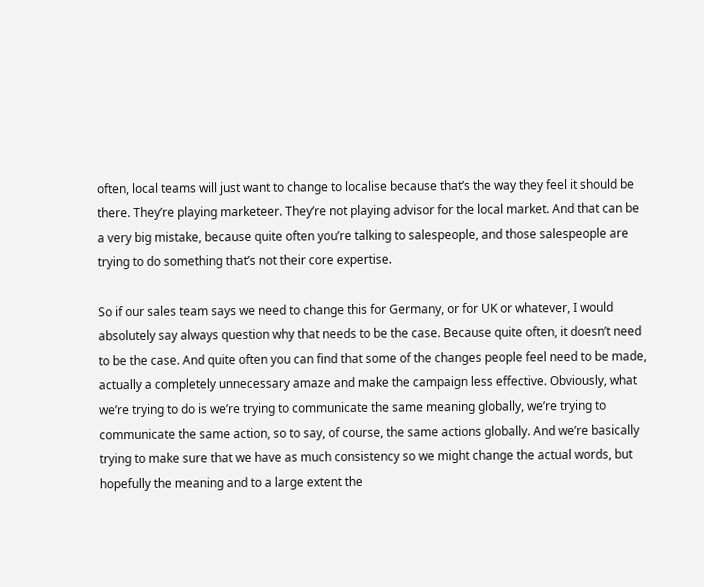often, local teams will just want to change to localise because that’s the way they feel it should be there. They’re playing marketeer. They’re not playing advisor for the local market. And that can be a very big mistake, because quite often you’re talking to salespeople, and those salespeople are trying to do something that’s not their core expertise.

So if our sales team says we need to change this for Germany, or for UK or whatever, I would absolutely say always question why that needs to be the case. Because quite often, it doesn’t need to be the case. And quite often you can find that some of the changes people feel need to be made, actually a completely unnecessary amaze and make the campaign less effective. Obviously, what we’re trying to do is we’re trying to communicate the same meaning globally, we’re trying to communicate the same action, so to say, of course, the same actions globally. And we’re basically trying to make sure that we have as much consistency so we might change the actual words, but hopefully the meaning and to a large extent the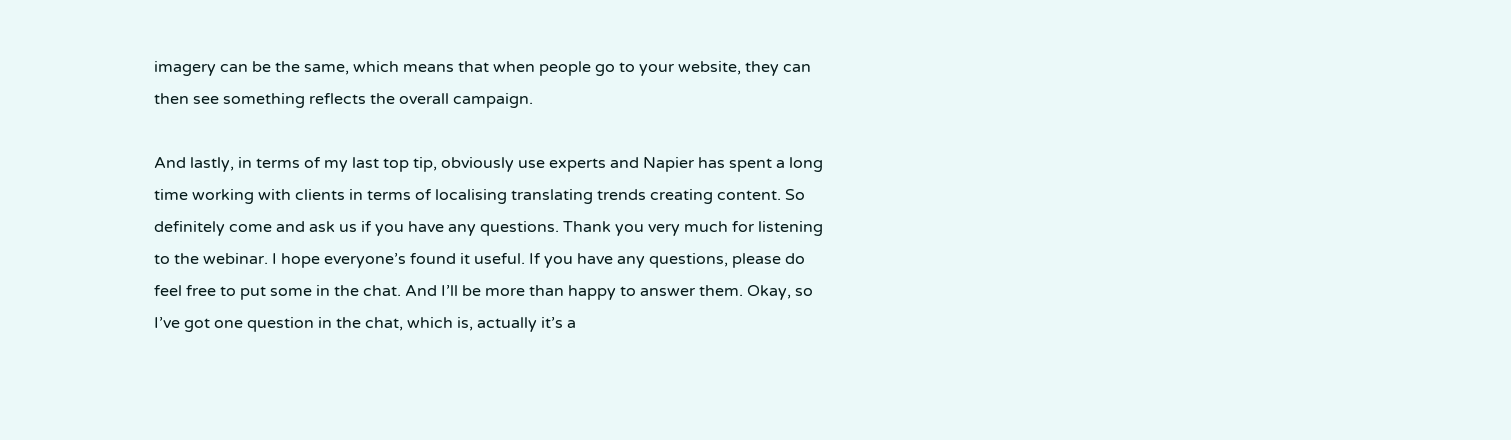imagery can be the same, which means that when people go to your website, they can then see something reflects the overall campaign.

And lastly, in terms of my last top tip, obviously use experts and Napier has spent a long time working with clients in terms of localising translating trends creating content. So definitely come and ask us if you have any questions. Thank you very much for listening to the webinar. I hope everyone’s found it useful. If you have any questions, please do feel free to put some in the chat. And I’ll be more than happy to answer them. Okay, so I’ve got one question in the chat, which is, actually it’s a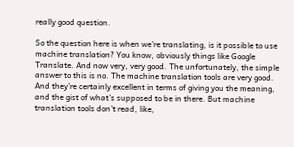really good question.

So the question here is when we’re translating, is it possible to use machine translation? You know, obviously things like Google Translate. And now very, very good. The unfortunately, the simple answer to this is no. The machine translation tools are very good. And they’re certainly excellent in terms of giving you the meaning, and the gist of what’s supposed to be in there. But machine translation tools don’t read, like,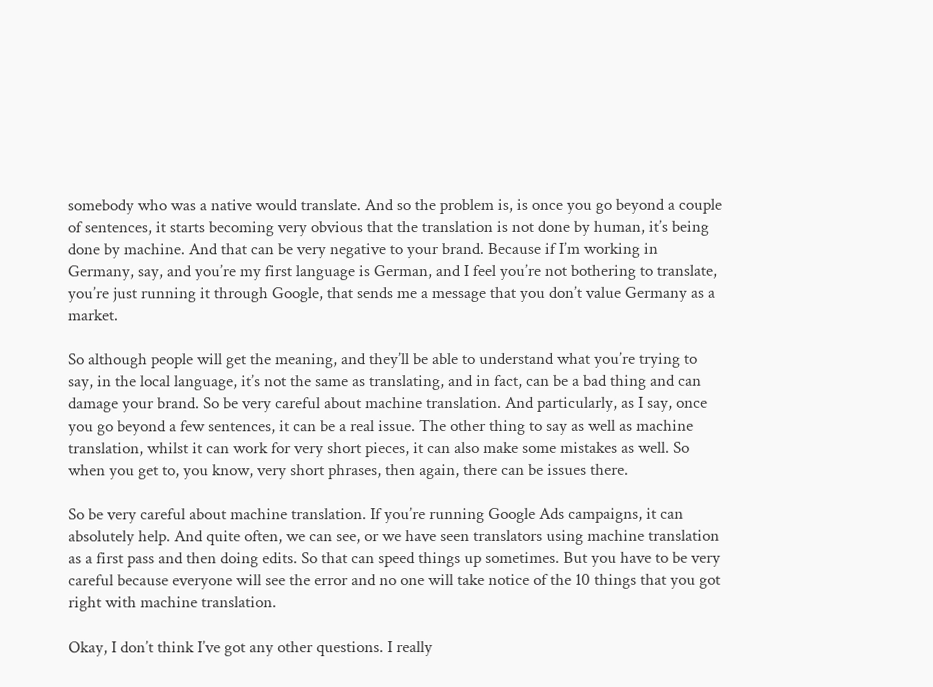somebody who was a native would translate. And so the problem is, is once you go beyond a couple of sentences, it starts becoming very obvious that the translation is not done by human, it’s being done by machine. And that can be very negative to your brand. Because if I’m working in Germany, say, and you’re my first language is German, and I feel you’re not bothering to translate, you’re just running it through Google, that sends me a message that you don’t value Germany as a market.

So although people will get the meaning, and they’ll be able to understand what you’re trying to say, in the local language, it’s not the same as translating, and in fact, can be a bad thing and can damage your brand. So be very careful about machine translation. And particularly, as I say, once you go beyond a few sentences, it can be a real issue. The other thing to say as well as machine translation, whilst it can work for very short pieces, it can also make some mistakes as well. So when you get to, you know, very short phrases, then again, there can be issues there.

So be very careful about machine translation. If you’re running Google Ads campaigns, it can absolutely help. And quite often, we can see, or we have seen translators using machine translation as a first pass and then doing edits. So that can speed things up sometimes. But you have to be very careful because everyone will see the error and no one will take notice of the 10 things that you got right with machine translation.

Okay, I don’t think I’ve got any other questions. I really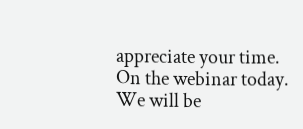appreciate your time. On the webinar today. We will be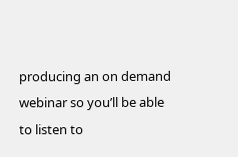producing an on demand webinar so you’ll be able to listen to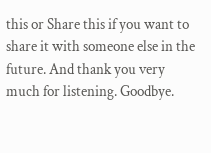this or Share this if you want to share it with someone else in the future. And thank you very much for listening. Goodbye.